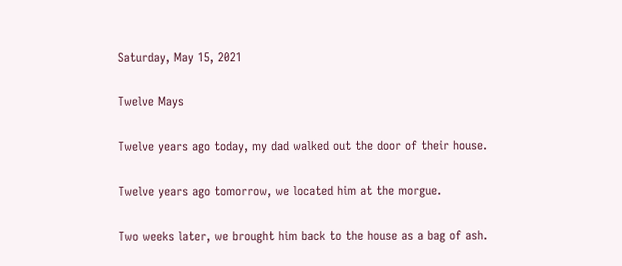Saturday, May 15, 2021

Twelve Mays

Twelve years ago today, my dad walked out the door of their house.

Twelve years ago tomorrow, we located him at the morgue.

Two weeks later, we brought him back to the house as a bag of ash.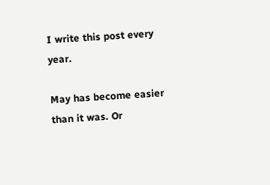I write this post every year.

May has become easier than it was. Or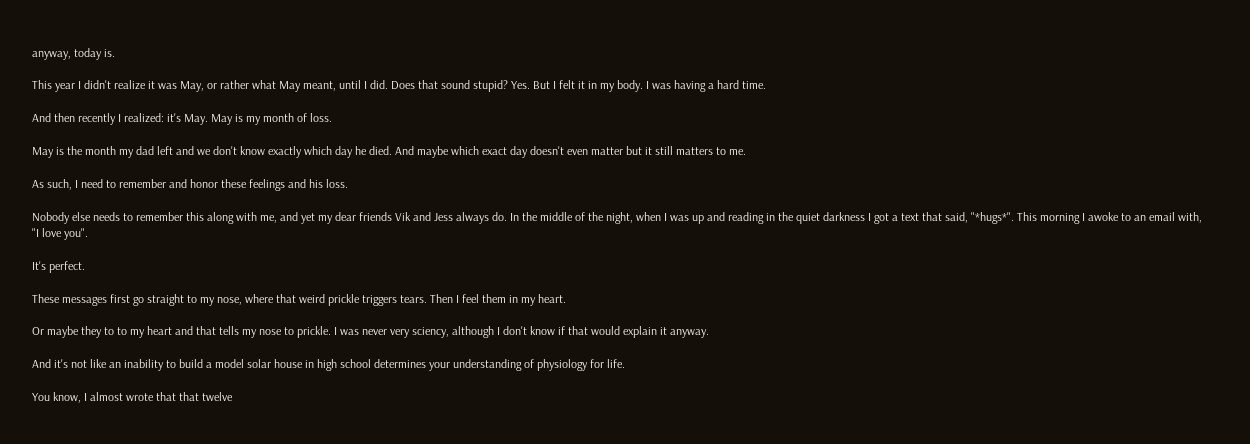anyway, today is.

This year I didn't realize it was May, or rather what May meant, until I did. Does that sound stupid? Yes. But I felt it in my body. I was having a hard time.

And then recently I realized: it's May. May is my month of loss.

May is the month my dad left and we don't know exactly which day he died. And maybe which exact day doesn't even matter but it still matters to me.

As such, I need to remember and honor these feelings and his loss.

Nobody else needs to remember this along with me, and yet my dear friends Vik and Jess always do. In the middle of the night, when I was up and reading in the quiet darkness I got a text that said, "*hugs*". This morning I awoke to an email with, "I love you".

It's perfect.

These messages first go straight to my nose, where that weird prickle triggers tears. Then I feel them in my heart.

Or maybe they to to my heart and that tells my nose to prickle. I was never very sciency, although I don't know if that would explain it anyway.

And it's not like an inability to build a model solar house in high school determines your understanding of physiology for life.

You know, I almost wrote that that twelve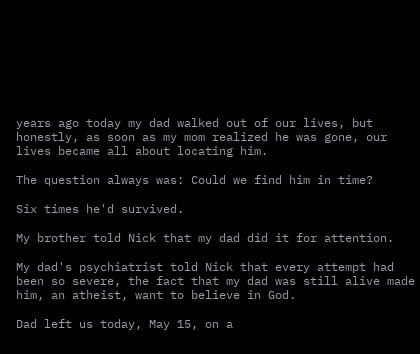years ago today my dad walked out of our lives, but honestly, as soon as my mom realized he was gone, our lives became all about locating him.

The question always was: Could we find him in time?

Six times he'd survived.

My brother told Nick that my dad did it for attention.

My dad's psychiatrist told Nick that every attempt had been so severe, the fact that my dad was still alive made him, an atheist, want to believe in God.

Dad left us today, May 15, on a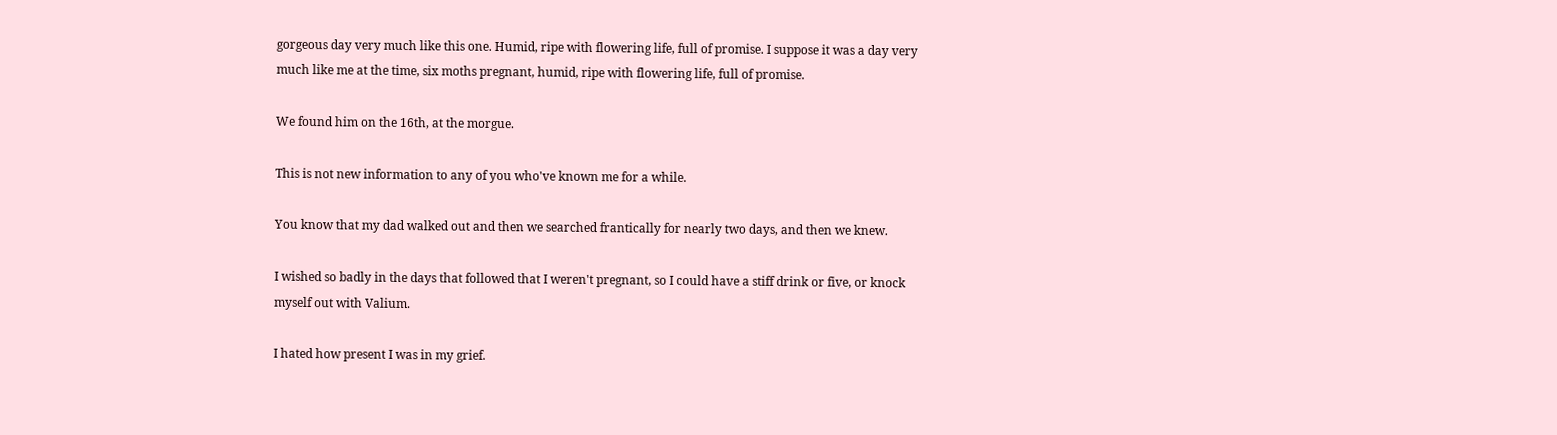gorgeous day very much like this one. Humid, ripe with flowering life, full of promise. I suppose it was a day very much like me at the time, six moths pregnant, humid, ripe with flowering life, full of promise.

We found him on the 16th, at the morgue.

This is not new information to any of you who've known me for a while.

You know that my dad walked out and then we searched frantically for nearly two days, and then we knew.

I wished so badly in the days that followed that I weren't pregnant, so I could have a stiff drink or five, or knock myself out with Valium.

I hated how present I was in my grief.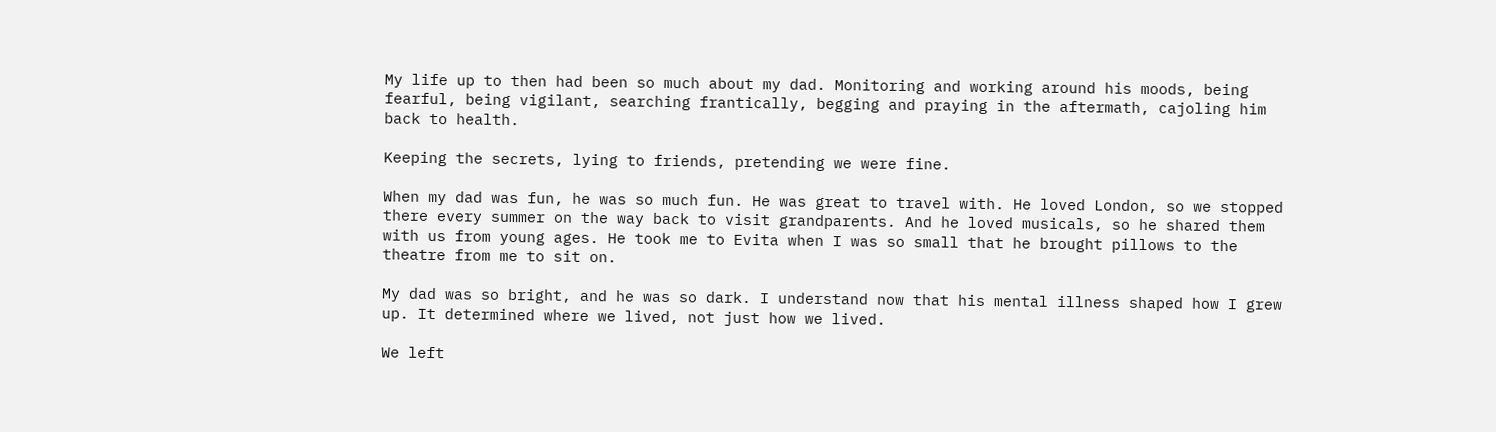My life up to then had been so much about my dad. Monitoring and working around his moods, being fearful, being vigilant, searching frantically, begging and praying in the aftermath, cajoling him back to health.

Keeping the secrets, lying to friends, pretending we were fine.

When my dad was fun, he was so much fun. He was great to travel with. He loved London, so we stopped there every summer on the way back to visit grandparents. And he loved musicals, so he shared them with us from young ages. He took me to Evita when I was so small that he brought pillows to the theatre from me to sit on.

My dad was so bright, and he was so dark. I understand now that his mental illness shaped how I grew up. It determined where we lived, not just how we lived.

We left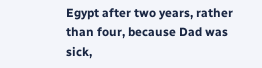Egypt after two years, rather than four, because Dad was sick,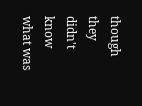though they didn't know what was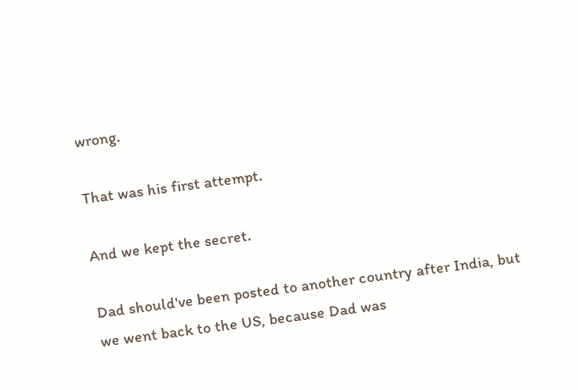wrong.

That was his first attempt.

And we kept the secret.

Dad should've been posted to another country after India, but we went back to the US, because Dad was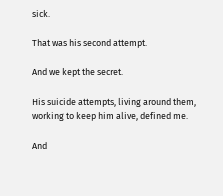sick.

That was his second attempt.

And we kept the secret.

His suicide attempts, living around them, working to keep him alive, defined me.

And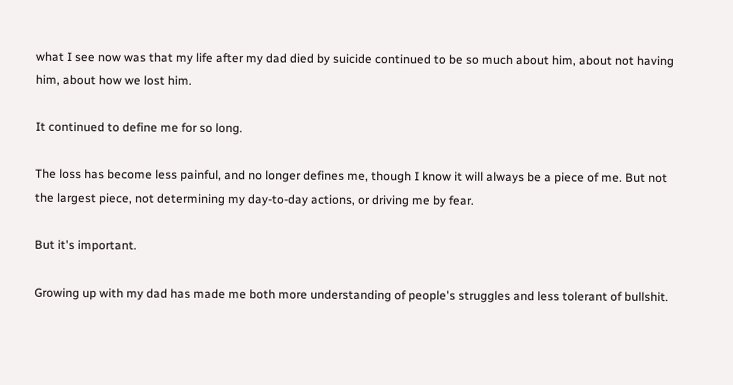what I see now was that my life after my dad died by suicide continued to be so much about him, about not having him, about how we lost him.

It continued to define me for so long.

The loss has become less painful, and no longer defines me, though I know it will always be a piece of me. But not the largest piece, not determining my day-to-day actions, or driving me by fear.

But it's important.

Growing up with my dad has made me both more understanding of people's struggles and less tolerant of bullshit.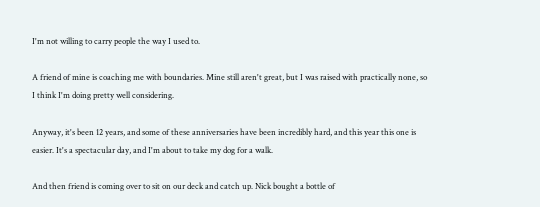I'm not willing to carry people the way I used to.

A friend of mine is coaching me with boundaries. Mine still aren't great, but I was raised with practically none, so I think I'm doing pretty well considering.

Anyway, it's been 12 years, and some of these anniversaries have been incredibly hard, and this year this one is easier. It's a spectacular day, and I'm about to take my dog for a walk.

And then friend is coming over to sit on our deck and catch up. Nick bought a bottle of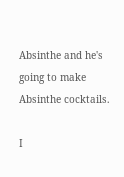Absinthe and he's going to make Absinthe cocktails.

I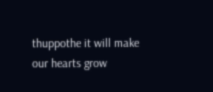thuppothe it will make our hearts grow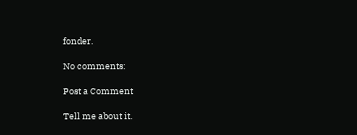fonder.

No comments:

Post a Comment

Tell me about it.